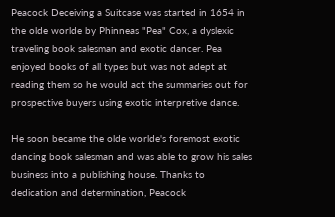Peacock Deceiving a Suitcase was started in 1654 in the olde worlde by Phinneas "Pea" Cox, a dyslexic traveling book salesman and exotic dancer. Pea enjoyed books of all types but was not adept at reading them so he would act the summaries out for prospective buyers using exotic interpretive dance.

He soon became the olde worlde's foremost exotic dancing book salesman and was able to grow his sales business into a publishing house. Thanks to dedication and determination, Peacock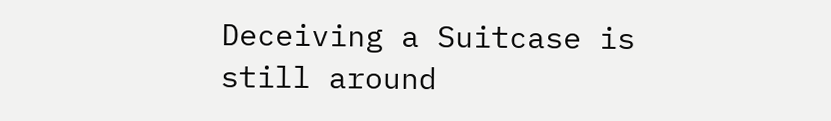Deceiving a Suitcase is still around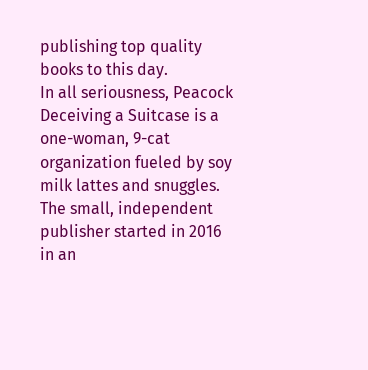publishing top quality books to this day.
In all seriousness, Peacock Deceiving a Suitcase is a one-woman, 9-cat organization fueled by soy milk lattes and snuggles. The small, independent publisher started in 2016 in an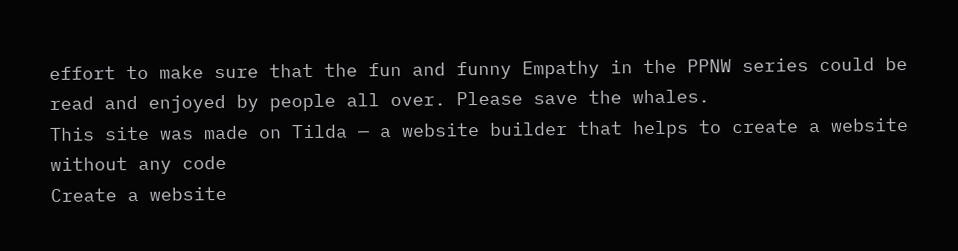effort to make sure that the fun and funny Empathy in the PPNW series could be read and enjoyed by people all over. Please save the whales.
This site was made on Tilda — a website builder that helps to create a website without any code
Create a website